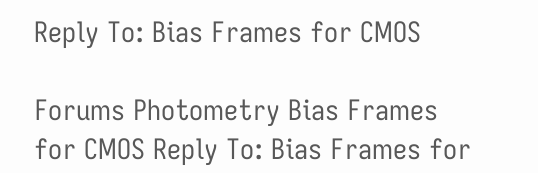Reply To: Bias Frames for CMOS

Forums Photometry Bias Frames for CMOS Reply To: Bias Frames for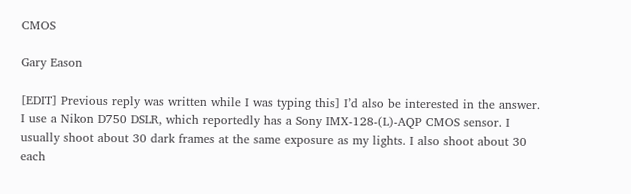CMOS

Gary Eason

[EDIT] Previous reply was written while I was typing this] I’d also be interested in the answer. I use a Nikon D750 DSLR, which reportedly has a Sony IMX-128-(L)-AQP CMOS sensor. I usually shoot about 30 dark frames at the same exposure as my lights. I also shoot about 30 each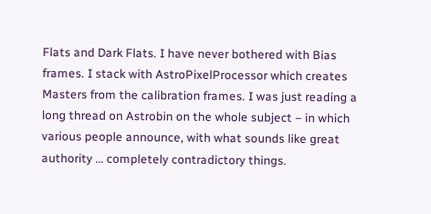Flats and Dark Flats. I have never bothered with Bias frames. I stack with AstroPixelProcessor which creates Masters from the calibration frames. I was just reading a long thread on Astrobin on the whole subject – in which various people announce, with what sounds like great authority … completely contradictory things.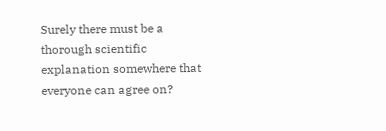Surely there must be a thorough scientific explanation somewhere that everyone can agree on?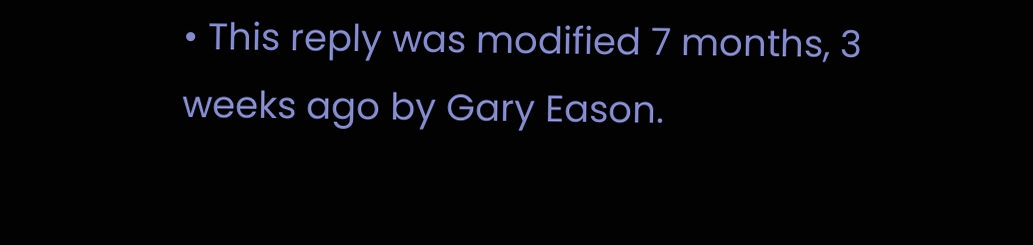• This reply was modified 7 months, 3 weeks ago by Gary Eason.